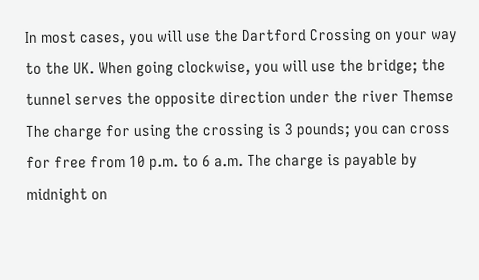In most cases, you will use the Dartford Crossing on your way to the UK. When going clockwise, you will use the bridge; the tunnel serves the opposite direction under the river Themse
The charge for using the crossing is 3 pounds; you can cross for free from 10 p.m. to 6 a.m. The charge is payable by midnight on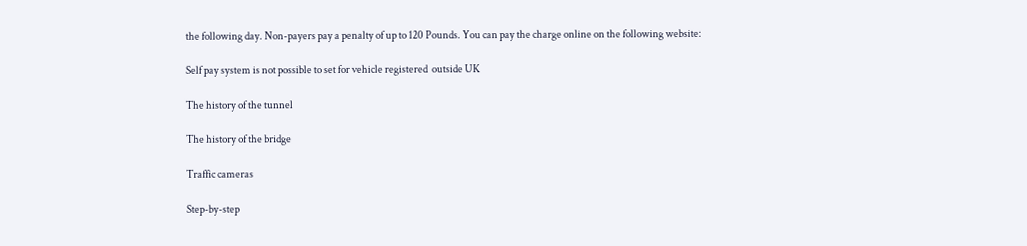the following day. Non-payers pay a penalty of up to 120 Pounds. You can pay the charge online on the following website:

Self pay system is not possible to set for vehicle registered  outside UK

The history of the tunnel

The history of the bridge

Traffic cameras

Step-by-step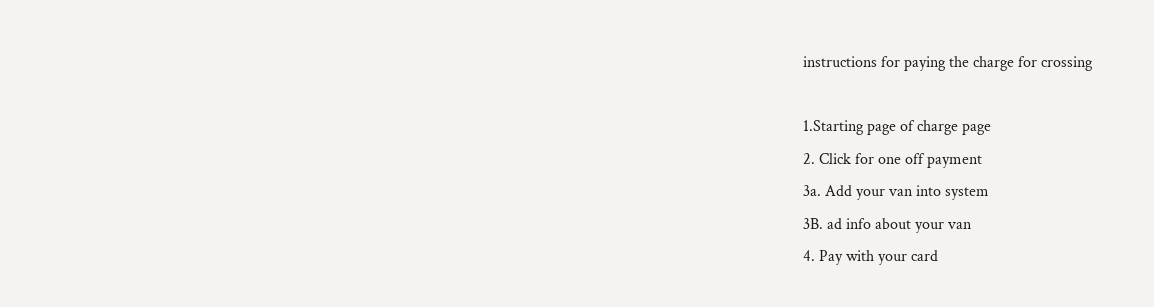instructions for paying the charge for crossing

1.Starting page of charge page
2. Click for one off payment
3a. Add your van into system
3B. ad info about your van
4. Pay with your card